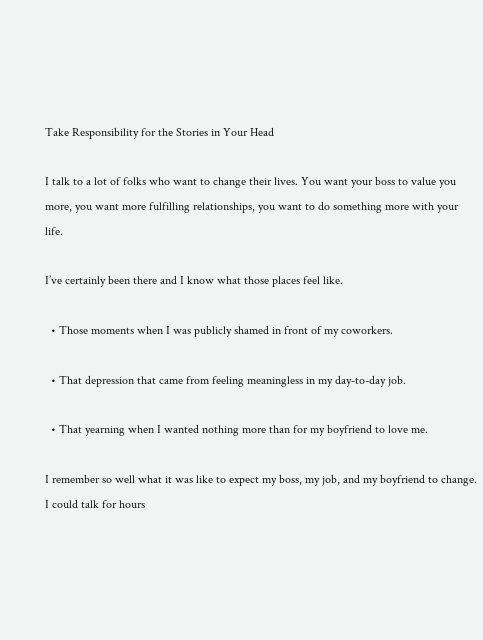Take Responsibility for the Stories in Your Head

I talk to a lot of folks who want to change their lives. You want your boss to value you more, you want more fulfilling relationships, you want to do something more with your life.

I’ve certainly been there and I know what those places feel like.

  • Those moments when I was publicly shamed in front of my coworkers.

  • That depression that came from feeling meaningless in my day-to-day job.

  • That yearning when I wanted nothing more than for my boyfriend to love me.

I remember so well what it was like to expect my boss, my job, and my boyfriend to change. I could talk for hours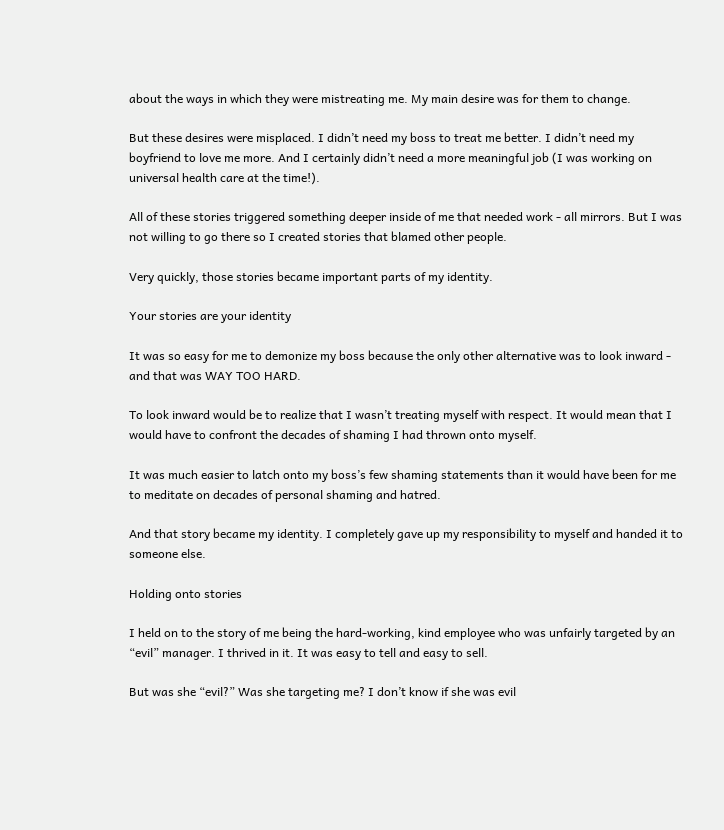about the ways in which they were mistreating me. My main desire was for them to change.

But these desires were misplaced. I didn’t need my boss to treat me better. I didn’t need my boyfriend to love me more. And I certainly didn’t need a more meaningful job (I was working on universal health care at the time!).

All of these stories triggered something deeper inside of me that needed work - all mirrors. But I was not willing to go there so I created stories that blamed other people.

Very quickly, those stories became important parts of my identity.

Your stories are your identity

It was so easy for me to demonize my boss because the only other alternative was to look inward - and that was WAY TOO HARD.

To look inward would be to realize that I wasn’t treating myself with respect. It would mean that I would have to confront the decades of shaming I had thrown onto myself.

It was much easier to latch onto my boss’s few shaming statements than it would have been for me to meditate on decades of personal shaming and hatred.

And that story became my identity. I completely gave up my responsibility to myself and handed it to someone else.

Holding onto stories

I held on to the story of me being the hard-working, kind employee who was unfairly targeted by an “evil” manager. I thrived in it. It was easy to tell and easy to sell.

But was she “evil?” Was she targeting me? I don’t know if she was evil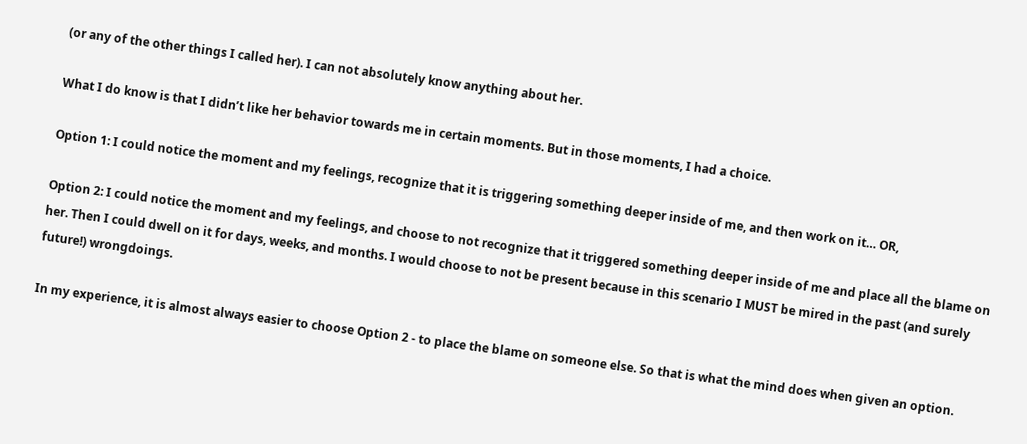(or any of the other things I called her). I can not absolutely know anything about her.

What I do know is that I didn’t like her behavior towards me in certain moments. But in those moments, I had a choice.

Option 1: I could notice the moment and my feelings, recognize that it is triggering something deeper inside of me, and then work on it… OR,

Option 2: I could notice the moment and my feelings, and choose to not recognize that it triggered something deeper inside of me and place all the blame on her. Then I could dwell on it for days, weeks, and months. I would choose to not be present because in this scenario I MUST be mired in the past (and surely future!) wrongdoings.

In my experience, it is almost always easier to choose Option 2 - to place the blame on someone else. So that is what the mind does when given an option.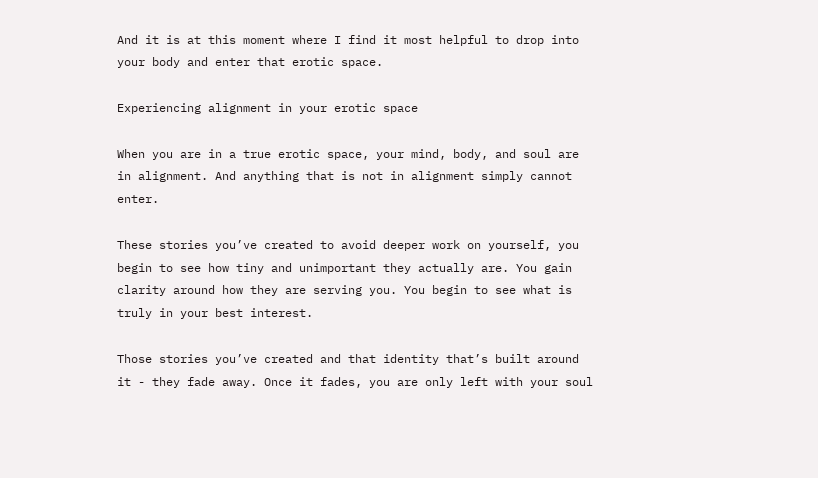And it is at this moment where I find it most helpful to drop into your body and enter that erotic space.

Experiencing alignment in your erotic space

When you are in a true erotic space, your mind, body, and soul are in alignment. And anything that is not in alignment simply cannot enter.

These stories you’ve created to avoid deeper work on yourself, you begin to see how tiny and unimportant they actually are. You gain clarity around how they are serving you. You begin to see what is truly in your best interest.

Those stories you’ve created and that identity that’s built around it - they fade away. Once it fades, you are only left with your soul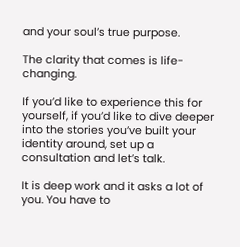and your soul’s true purpose.

The clarity that comes is life-changing.

If you’d like to experience this for yourself, if you’d like to dive deeper into the stories you’ve built your identity around, set up a consultation and let’s talk.

It is deep work and it asks a lot of you. You have to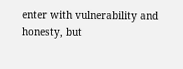enter with vulnerability and honesty, but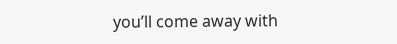you’ll come away with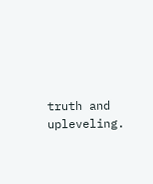truth and upleveling.